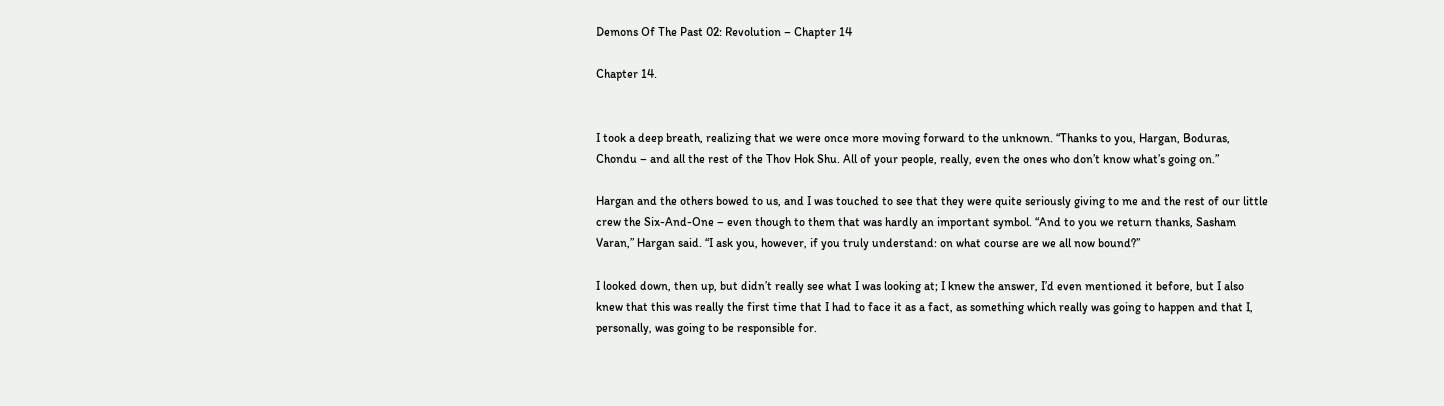Demons Of The Past 02: Revolution – Chapter 14

Chapter 14.


I took a deep breath, realizing that we were once more moving forward to the unknown. “Thanks to you, Hargan, Boduras, Chondu – and all the rest of the Thov Hok Shu. All of your people, really, even the ones who don’t know what’s going on.”

Hargan and the others bowed to us, and I was touched to see that they were quite seriously giving to me and the rest of our little crew the Six-And-One – even though to them that was hardly an important symbol. “And to you we return thanks, Sasham Varan,” Hargan said. “I ask you, however, if you truly understand: on what course are we all now bound?”

I looked down, then up, but didn’t really see what I was looking at; I knew the answer, I’d even mentioned it before, but I also knew that this was really the first time that I had to face it as a fact, as something which really was going to happen and that I, personally, was going to be responsible for.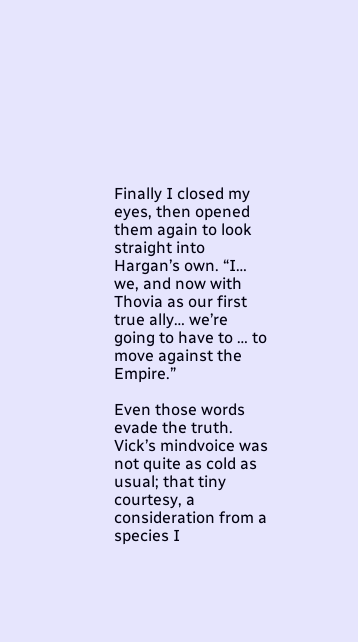Finally I closed my eyes, then opened them again to look straight into Hargan’s own. “I… we, and now with Thovia as our first true ally… we’re going to have to … to move against the Empire.”

Even those words evade the truth. Vick’s mindvoice was not quite as cold as usual; that tiny courtesy, a consideration from a species I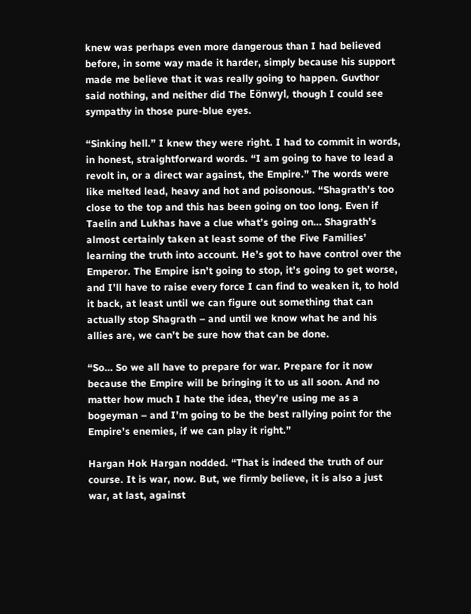knew was perhaps even more dangerous than I had believed before, in some way made it harder, simply because his support made me believe that it was really going to happen. Guvthor said nothing, and neither did The Eönwyl, though I could see sympathy in those pure-blue eyes.

“Sinking hell.” I knew they were right. I had to commit in words, in honest, straightforward words. “I am going to have to lead a revolt in, or a direct war against, the Empire.” The words were like melted lead, heavy and hot and poisonous. “Shagrath’s too close to the top and this has been going on too long. Even if Taelin and Lukhas have a clue what’s going on… Shagrath’s almost certainly taken at least some of the Five Families’ learning the truth into account. He’s got to have control over the Emperor. The Empire isn’t going to stop, it’s going to get worse, and I’ll have to raise every force I can find to weaken it, to hold it back, at least until we can figure out something that can actually stop Shagrath – and until we know what he and his allies are, we can’t be sure how that can be done.

“So… So we all have to prepare for war. Prepare for it now because the Empire will be bringing it to us all soon. And no matter how much I hate the idea, they’re using me as a bogeyman – and I’m going to be the best rallying point for the Empire’s enemies, if we can play it right.”

Hargan Hok Hargan nodded. “That is indeed the truth of our course. It is war, now. But, we firmly believe, it is also a just war, at last, against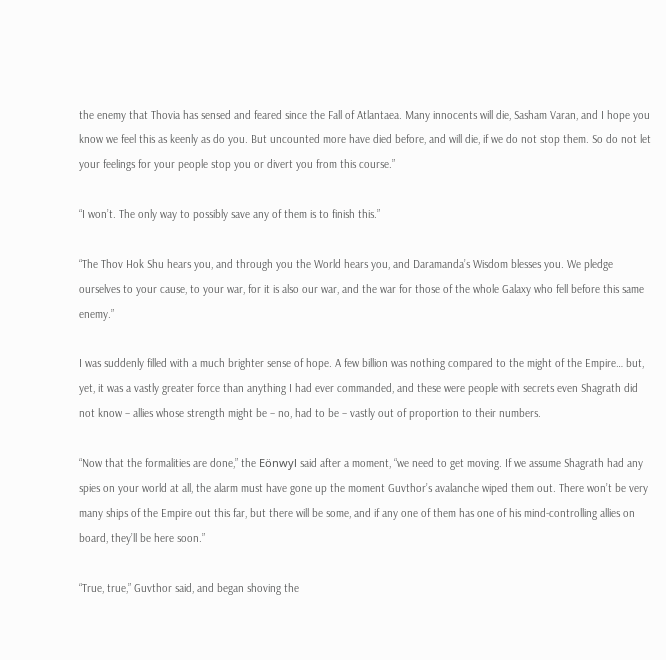the enemy that Thovia has sensed and feared since the Fall of Atlantaea. Many innocents will die, Sasham Varan, and I hope you know we feel this as keenly as do you. But uncounted more have died before, and will die, if we do not stop them. So do not let your feelings for your people stop you or divert you from this course.”

“I won’t. The only way to possibly save any of them is to finish this.”

“The Thov Hok Shu hears you, and through you the World hears you, and Daramanda’s Wisdom blesses you. We pledge ourselves to your cause, to your war, for it is also our war, and the war for those of the whole Galaxy who fell before this same enemy.”

I was suddenly filled with a much brighter sense of hope. A few billion was nothing compared to the might of the Empire… but, yet, it was a vastly greater force than anything I had ever commanded, and these were people with secrets even Shagrath did not know – allies whose strength might be – no, had to be – vastly out of proportion to their numbers.

“Now that the formalities are done,” the Eönwyl said after a moment, “we need to get moving. If we assume Shagrath had any spies on your world at all, the alarm must have gone up the moment Guvthor’s avalanche wiped them out. There won’t be very many ships of the Empire out this far, but there will be some, and if any one of them has one of his mind-controlling allies on board, they’ll be here soon.”

“True, true,” Guvthor said, and began shoving the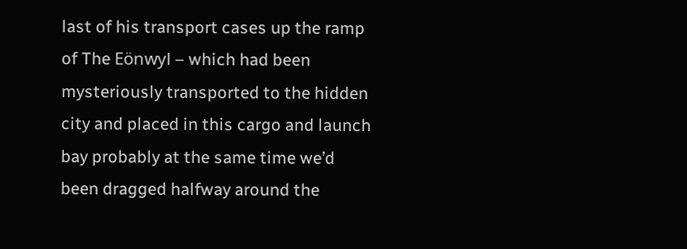last of his transport cases up the ramp of The Eönwyl – which had been mysteriously transported to the hidden city and placed in this cargo and launch bay probably at the same time we’d been dragged halfway around the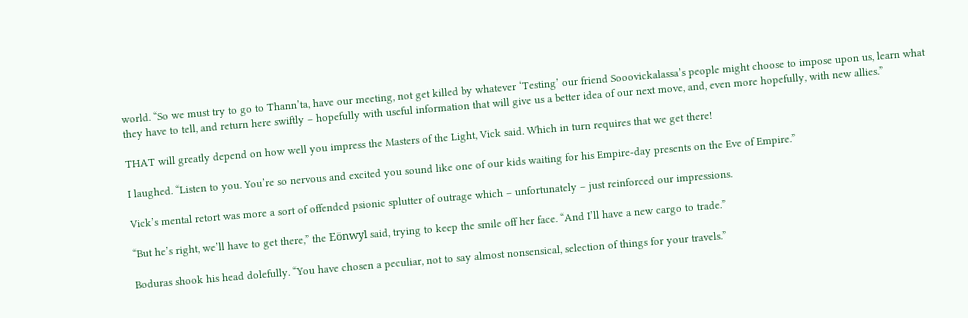world. “So we must try to go to Thann’ta, have our meeting, not get killed by whatever ‘Testing’ our friend Sooovickalassa’s people might choose to impose upon us, learn what they have to tell, and return here swiftly – hopefully with useful information that will give us a better idea of our next move, and, even more hopefully, with new allies.”

THAT will greatly depend on how well you impress the Masters of the Light, Vick said. Which in turn requires that we get there!

I laughed. “Listen to you. You’re so nervous and excited you sound like one of our kids waiting for his Empire-day presents on the Eve of Empire.”

Vick’s mental retort was more a sort of offended psionic splutter of outrage which – unfortunately – just reinforced our impressions.

“But he’s right, we’ll have to get there,” the Eönwyl said, trying to keep the smile off her face. “And I’ll have a new cargo to trade.”

Boduras shook his head dolefully. “You have chosen a peculiar, not to say almost nonsensical, selection of things for your travels.”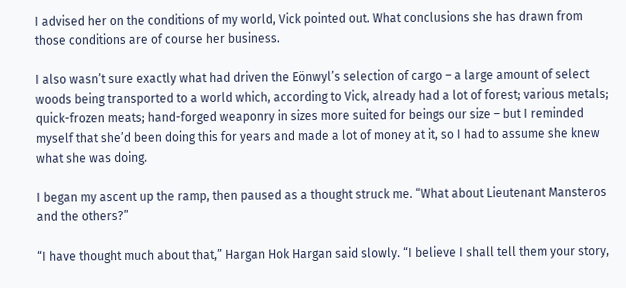I advised her on the conditions of my world, Vick pointed out. What conclusions she has drawn from those conditions are of course her business.

I also wasn’t sure exactly what had driven the Eönwyl’s selection of cargo – a large amount of select woods being transported to a world which, according to Vick, already had a lot of forest; various metals; quick-frozen meats; hand-forged weaponry in sizes more suited for beings our size – but I reminded myself that she’d been doing this for years and made a lot of money at it, so I had to assume she knew what she was doing.

I began my ascent up the ramp, then paused as a thought struck me. “What about Lieutenant Mansteros and the others?”

“I have thought much about that,” Hargan Hok Hargan said slowly. “I believe I shall tell them your story,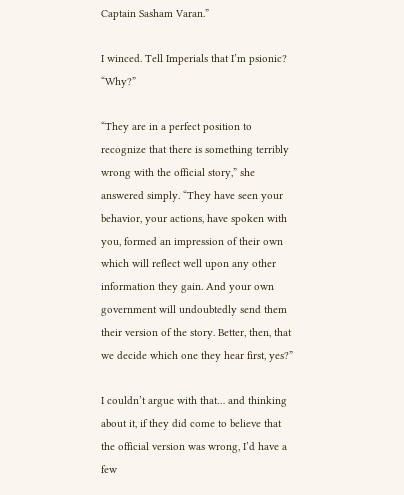Captain Sasham Varan.”

I winced. Tell Imperials that I’m psionic? “Why?”

“They are in a perfect position to recognize that there is something terribly wrong with the official story,” she answered simply. “They have seen your behavior, your actions, have spoken with you, formed an impression of their own which will reflect well upon any other information they gain. And your own government will undoubtedly send them their version of the story. Better, then, that we decide which one they hear first, yes?”

I couldn’t argue with that… and thinking about it, if they did come to believe that the official version was wrong, I’d have a few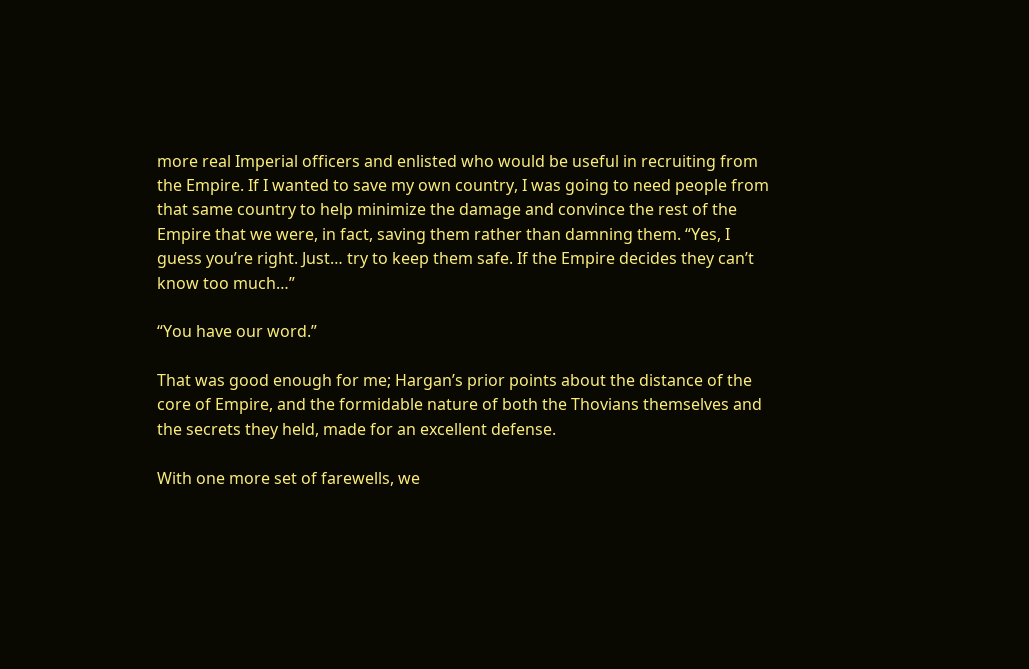more real Imperial officers and enlisted who would be useful in recruiting from the Empire. If I wanted to save my own country, I was going to need people from that same country to help minimize the damage and convince the rest of the Empire that we were, in fact, saving them rather than damning them. “Yes, I guess you’re right. Just… try to keep them safe. If the Empire decides they can’t know too much…”

“You have our word.”

That was good enough for me; Hargan’s prior points about the distance of the core of Empire, and the formidable nature of both the Thovians themselves and the secrets they held, made for an excellent defense.

With one more set of farewells, we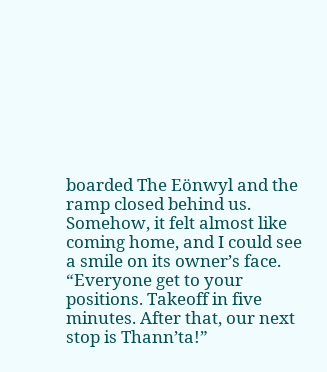boarded The Eönwyl and the ramp closed behind us. Somehow, it felt almost like coming home, and I could see a smile on its owner’s face. “Everyone get to your positions. Takeoff in five minutes. After that, our next stop is Thann’ta!”